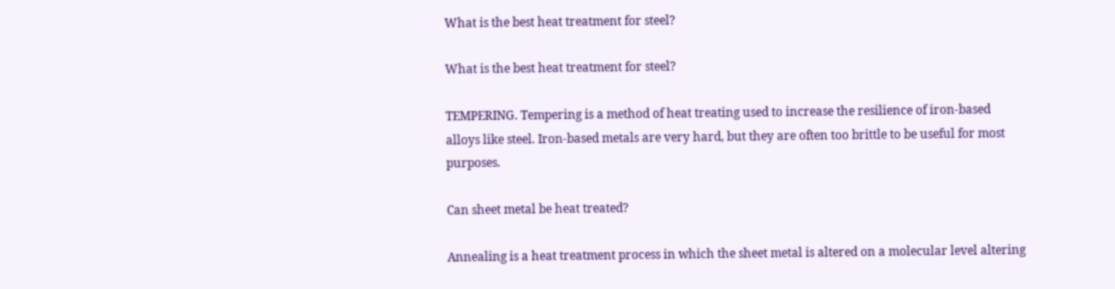What is the best heat treatment for steel?

What is the best heat treatment for steel?

TEMPERING. Tempering is a method of heat treating used to increase the resilience of iron-based alloys like steel. Iron-based metals are very hard, but they are often too brittle to be useful for most purposes.

Can sheet metal be heat treated?

Annealing is a heat treatment process in which the sheet metal is altered on a molecular level altering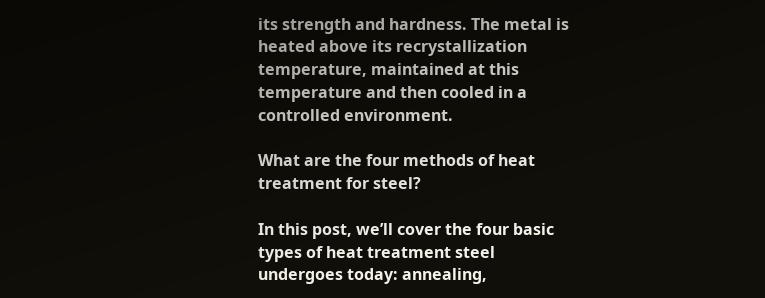its strength and hardness. The metal is heated above its recrystallization temperature, maintained at this temperature and then cooled in a controlled environment.

What are the four methods of heat treatment for steel?

In this post, we’ll cover the four basic types of heat treatment steel undergoes today: annealing,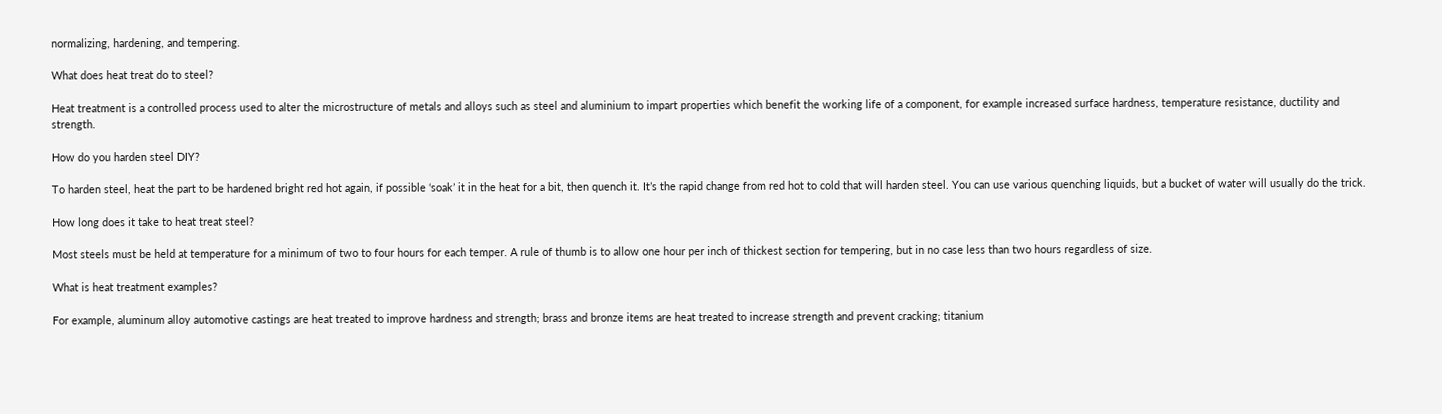normalizing, hardening, and tempering.

What does heat treat do to steel?

Heat treatment is a controlled process used to alter the microstructure of metals and alloys such as steel and aluminium to impart properties which benefit the working life of a component, for example increased surface hardness, temperature resistance, ductility and strength.

How do you harden steel DIY?

To harden steel, heat the part to be hardened bright red hot again, if possible ‘soak’ it in the heat for a bit, then quench it. It’s the rapid change from red hot to cold that will harden steel. You can use various quenching liquids, but a bucket of water will usually do the trick.

How long does it take to heat treat steel?

Most steels must be held at temperature for a minimum of two to four hours for each temper. A rule of thumb is to allow one hour per inch of thickest section for tempering, but in no case less than two hours regardless of size.

What is heat treatment examples?

For example, aluminum alloy automotive castings are heat treated to improve hardness and strength; brass and bronze items are heat treated to increase strength and prevent cracking; titanium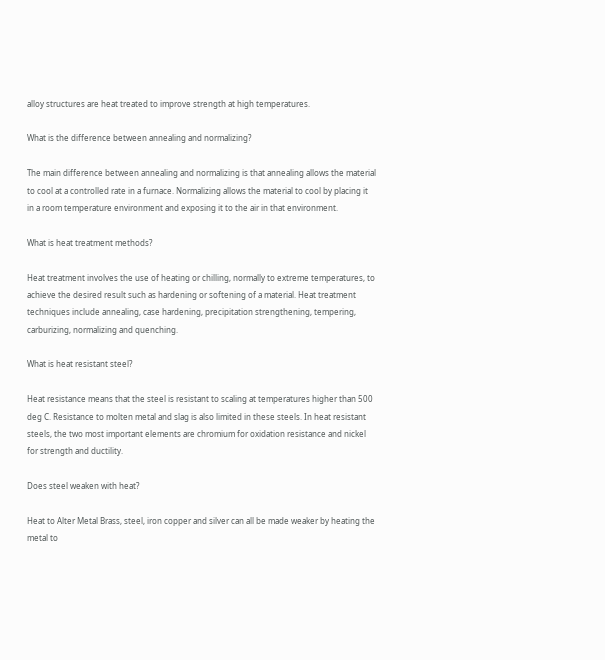alloy structures are heat treated to improve strength at high temperatures.

What is the difference between annealing and normalizing?

The main difference between annealing and normalizing is that annealing allows the material to cool at a controlled rate in a furnace. Normalizing allows the material to cool by placing it in a room temperature environment and exposing it to the air in that environment.

What is heat treatment methods?

Heat treatment involves the use of heating or chilling, normally to extreme temperatures, to achieve the desired result such as hardening or softening of a material. Heat treatment techniques include annealing, case hardening, precipitation strengthening, tempering, carburizing, normalizing and quenching.

What is heat resistant steel?

Heat resistance means that the steel is resistant to scaling at temperatures higher than 500 deg C. Resistance to molten metal and slag is also limited in these steels. In heat resistant steels, the two most important elements are chromium for oxidation resistance and nickel for strength and ductility.

Does steel weaken with heat?

Heat to Alter Metal Brass, steel, iron copper and silver can all be made weaker by heating the metal to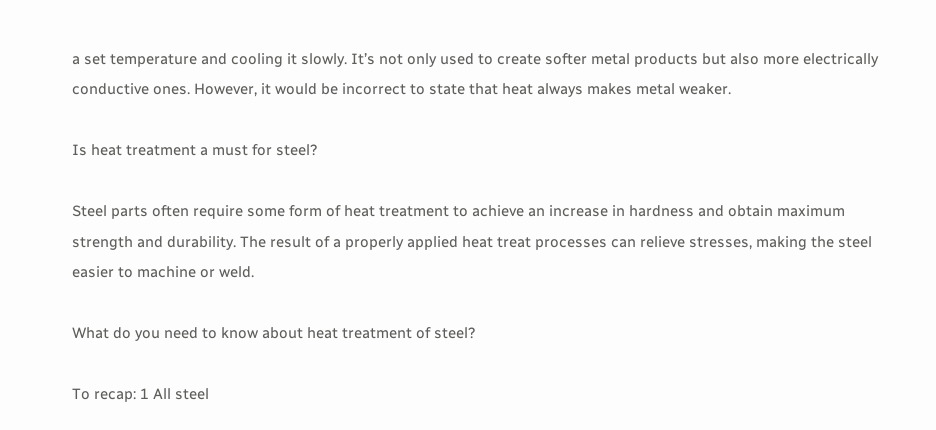a set temperature and cooling it slowly. It’s not only used to create softer metal products but also more electrically conductive ones. However, it would be incorrect to state that heat always makes metal weaker.

Is heat treatment a must for steel?

Steel parts often require some form of heat treatment to achieve an increase in hardness and obtain maximum strength and durability. The result of a properly applied heat treat processes can relieve stresses, making the steel easier to machine or weld.

What do you need to know about heat treatment of steel?

To recap: 1 All steel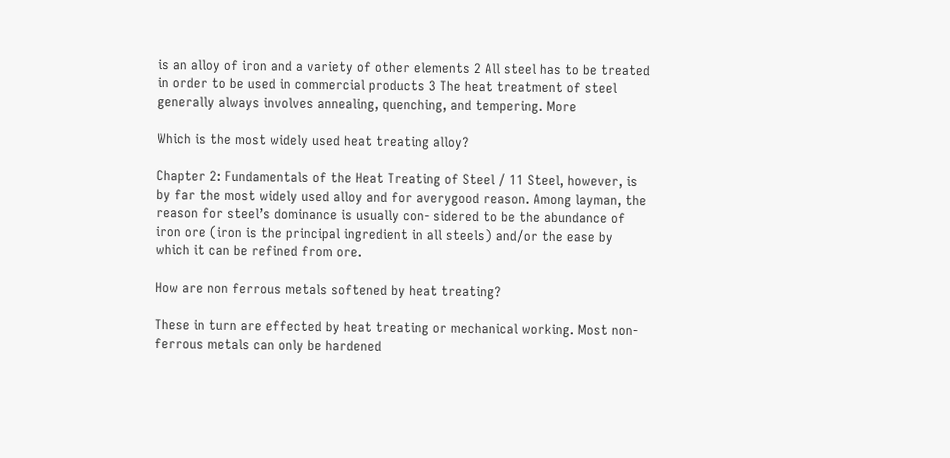is an alloy of iron and a variety of other elements 2 All steel has to be treated in order to be used in commercial products 3 The heat treatment of steel generally always involves annealing, quenching, and tempering. More

Which is the most widely used heat treating alloy?

Chapter 2: Fundamentals of the Heat Treating of Steel / 11 Steel, however, is by far the most widely used alloy and for averygood reason. Among layman, the reason for steel’s dominance is usually con- sidered to be the abundance of iron ore (iron is the principal ingredient in all steels) and/or the ease by which it can be refined from ore.

How are non ferrous metals softened by heat treating?

These in turn are effected by heat treating or mechanical working. Most non-ferrous metals can only be hardened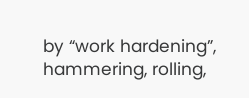by “work hardening”, hammering, rolling,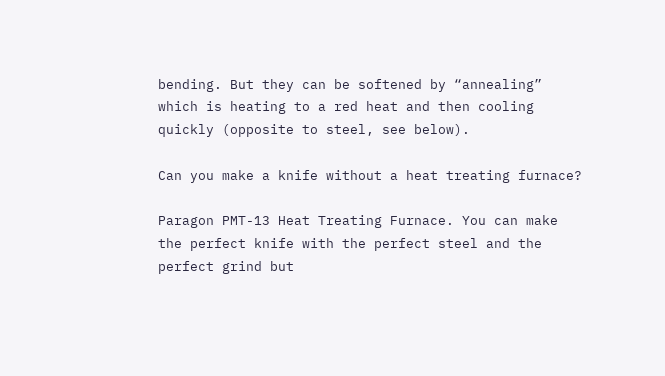bending. But they can be softened by “annealing” which is heating to a red heat and then cooling quickly (opposite to steel, see below).

Can you make a knife without a heat treating furnace?

Paragon PMT-13 Heat Treating Furnace. You can make the perfect knife with the perfect steel and the perfect grind but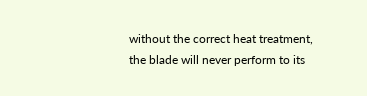without the correct heat treatment, the blade will never perform to its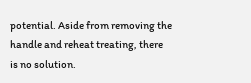potential. Aside from removing the handle and reheat treating, there is no solution.